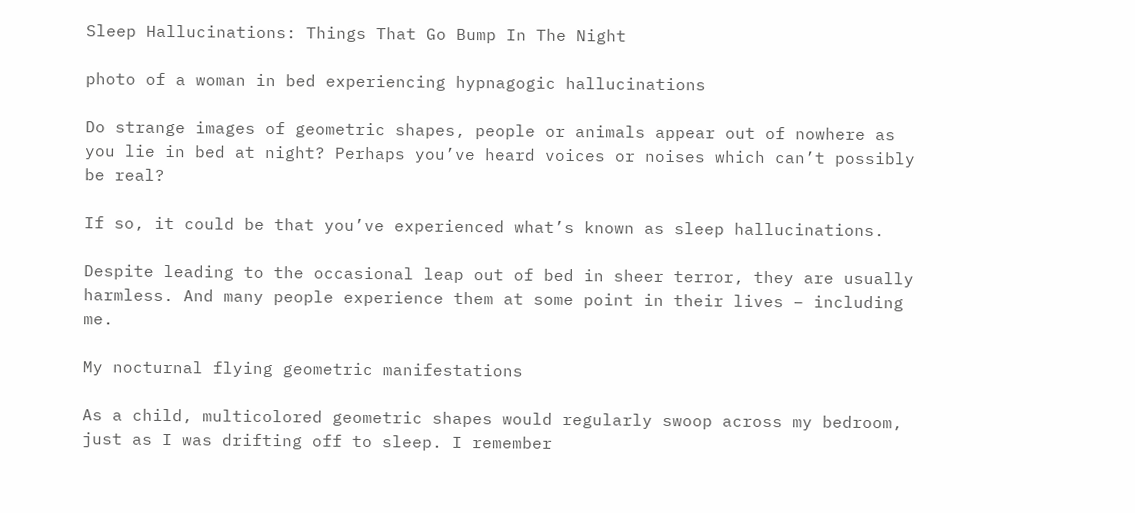Sleep Hallucinations: Things That Go Bump In The Night

photo of a woman in bed experiencing hypnagogic hallucinations

Do strange images of geometric shapes, people or animals appear out of nowhere as you lie in bed at night? Perhaps you’ve heard voices or noises which can’t possibly be real?

If so, it could be that you’ve experienced what’s known as sleep hallucinations.

Despite leading to the occasional leap out of bed in sheer terror, they are usually harmless. And many people experience them at some point in their lives – including me.

My nocturnal flying geometric manifestations

As a child, multicolored geometric shapes would regularly swoop across my bedroom, just as I was drifting off to sleep. I remember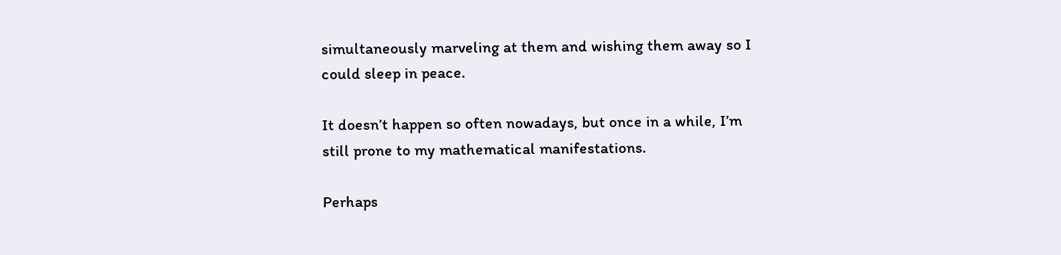simultaneously marveling at them and wishing them away so I could sleep in peace.

It doesn’t happen so often nowadays, but once in a while, I’m still prone to my mathematical manifestations.

Perhaps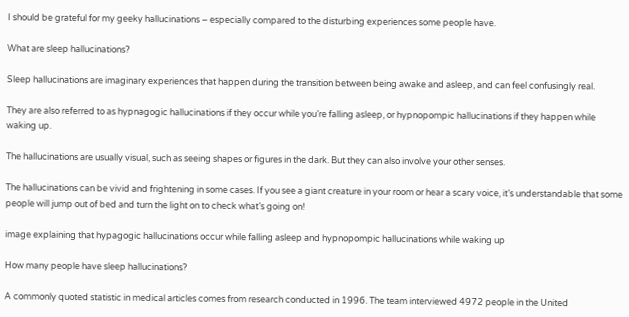I should be grateful for my geeky hallucinations – especially compared to the disturbing experiences some people have.

What are sleep hallucinations?

Sleep hallucinations are imaginary experiences that happen during the transition between being awake and asleep, and can feel confusingly real.

They are also referred to as hypnagogic hallucinations if they occur while you’re falling asleep, or hypnopompic hallucinations if they happen while waking up.

The hallucinations are usually visual, such as seeing shapes or figures in the dark. But they can also involve your other senses.

The hallucinations can be vivid and frightening in some cases. If you see a giant creature in your room or hear a scary voice, it’s understandable that some people will jump out of bed and turn the light on to check what’s going on!

image explaining that hypagogic hallucinations occur while falling asleep and hypnopompic hallucinations while waking up

How many people have sleep hallucinations?

A commonly quoted statistic in medical articles comes from research conducted in 1996. The team interviewed 4972 people in the United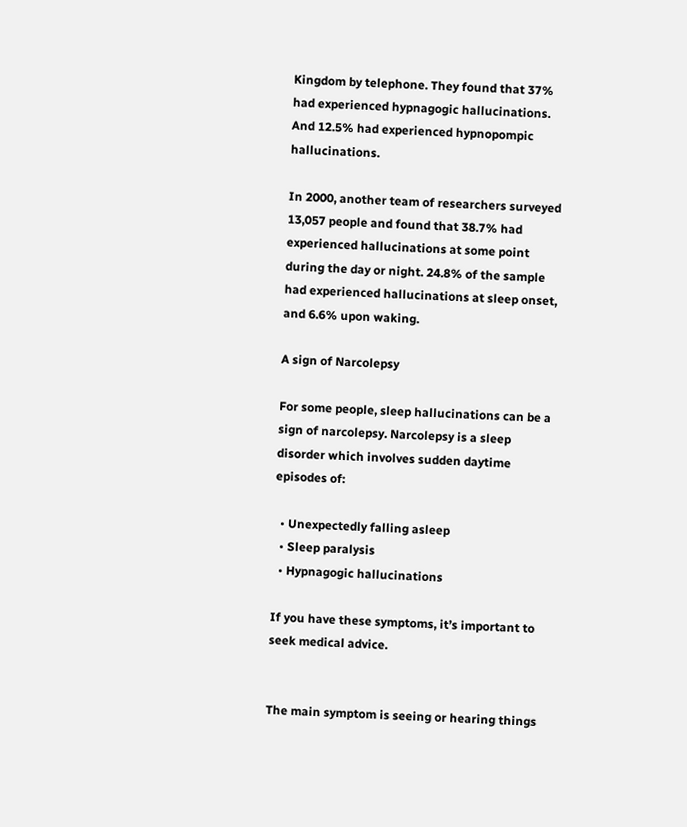Kingdom by telephone. They found that 37% had experienced hypnagogic hallucinations. And 12.5% had experienced hypnopompic hallucinations.

In 2000, another team of researchers surveyed 13,057 people and found that 38.7% had experienced hallucinations at some point during the day or night. 24.8% of the sample had experienced hallucinations at sleep onset, and 6.6% upon waking.

A sign of Narcolepsy

For some people, sleep hallucinations can be a sign of narcolepsy. Narcolepsy is a sleep disorder which involves sudden daytime episodes of:

  • Unexpectedly falling asleep
  • Sleep paralysis
  • Hypnagogic hallucinations

If you have these symptoms, it’s important to seek medical advice.


The main symptom is seeing or hearing things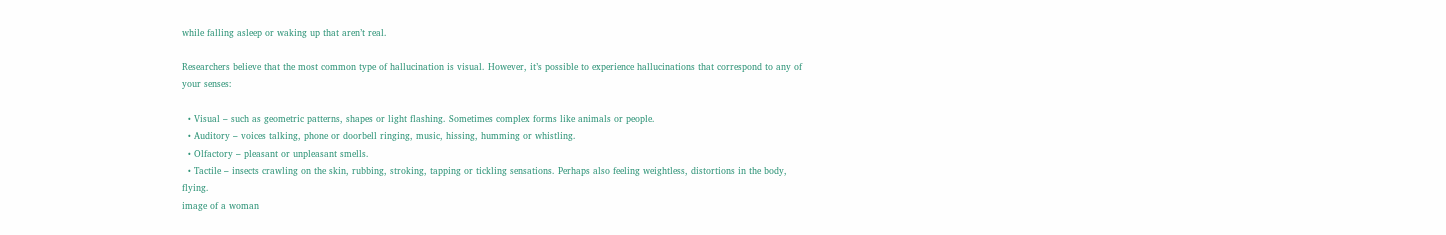while falling asleep or waking up that aren’t real.

Researchers believe that the most common type of hallucination is visual. However, it’s possible to experience hallucinations that correspond to any of your senses:

  • Visual – such as geometric patterns, shapes or light flashing. Sometimes complex forms like animals or people.
  • Auditory – voices talking, phone or doorbell ringing, music, hissing, humming or whistling.
  • Olfactory – pleasant or unpleasant smells.
  • Tactile – insects crawling on the skin, rubbing, stroking, tapping or tickling sensations. Perhaps also feeling weightless, distortions in the body, flying.
image of a woman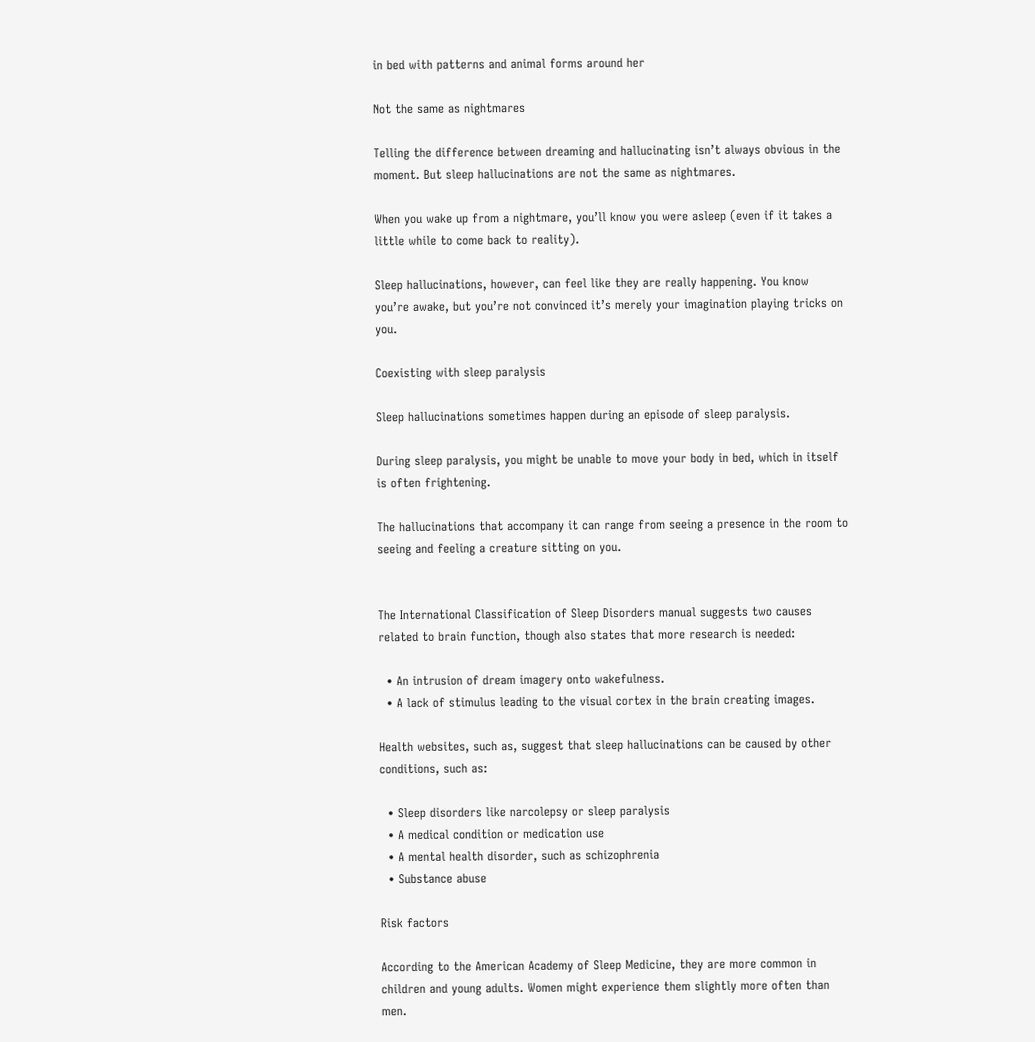in bed with patterns and animal forms around her

Not the same as nightmares

Telling the difference between dreaming and hallucinating isn’t always obvious in the moment. But sleep hallucinations are not the same as nightmares.

When you wake up from a nightmare, you’ll know you were asleep (even if it takes a little while to come back to reality).

Sleep hallucinations, however, can feel like they are really happening. You know you’re awake, but you’re not convinced it’s merely your imagination playing tricks on you.

Coexisting with sleep paralysis

Sleep hallucinations sometimes happen during an episode of sleep paralysis.

During sleep paralysis, you might be unable to move your body in bed, which in itself is often frightening.

The hallucinations that accompany it can range from seeing a presence in the room to seeing and feeling a creature sitting on you.


The International Classification of Sleep Disorders manual suggests two causes related to brain function, though also states that more research is needed:

  • An intrusion of dream imagery onto wakefulness.
  • A lack of stimulus leading to the visual cortex in the brain creating images.

Health websites, such as, suggest that sleep hallucinations can be caused by other conditions, such as:

  • Sleep disorders like narcolepsy or sleep paralysis
  • A medical condition or medication use
  • A mental health disorder, such as schizophrenia
  • Substance abuse

Risk factors

According to the American Academy of Sleep Medicine, they are more common in children and young adults. Women might experience them slightly more often than men.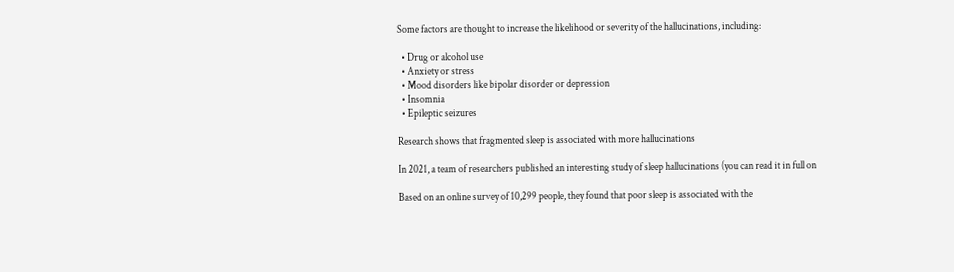Some factors are thought to increase the likelihood or severity of the hallucinations, including:

  • Drug or alcohol use
  • Anxiety or stress
  • Mood disorders like bipolar disorder or depression
  • Insomnia
  • Epileptic seizures

Research shows that fragmented sleep is associated with more hallucinations

In 2021, a team of researchers published an interesting study of sleep hallucinations (you can read it in full on

Based on an online survey of 10,299 people, they found that poor sleep is associated with the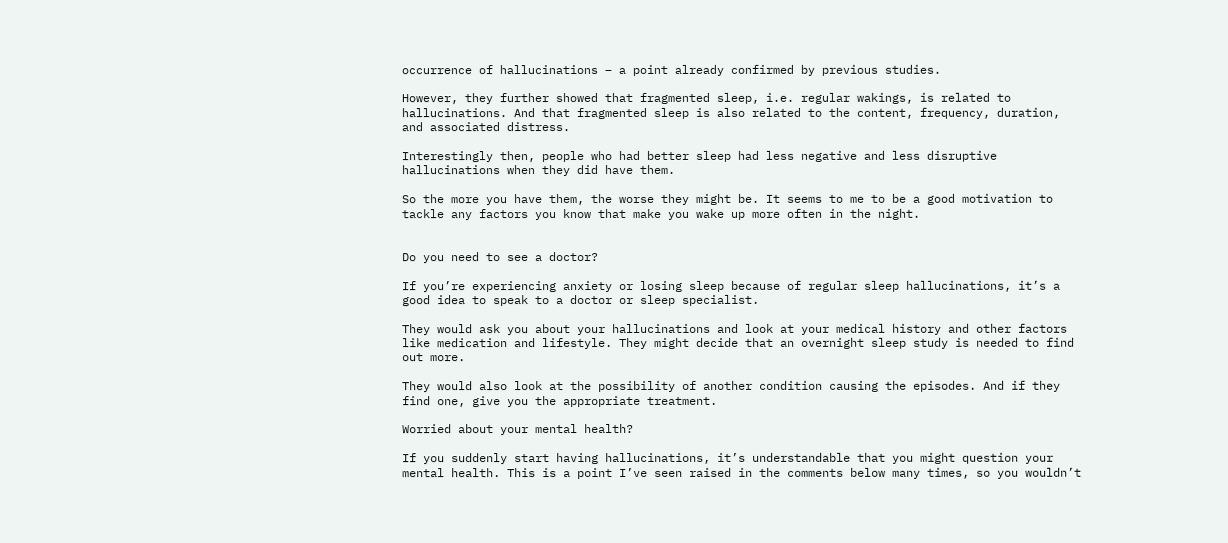occurrence of hallucinations – a point already confirmed by previous studies.

However, they further showed that fragmented sleep, i.e. regular wakings, is related to hallucinations. And that fragmented sleep is also related to the content, frequency, duration, and associated distress.

Interestingly then, people who had better sleep had less negative and less disruptive hallucinations when they did have them.

So the more you have them, the worse they might be. It seems to me to be a good motivation to tackle any factors you know that make you wake up more often in the night.


Do you need to see a doctor?

If you’re experiencing anxiety or losing sleep because of regular sleep hallucinations, it’s a good idea to speak to a doctor or sleep specialist.

They would ask you about your hallucinations and look at your medical history and other factors like medication and lifestyle. They might decide that an overnight sleep study is needed to find out more.

They would also look at the possibility of another condition causing the episodes. And if they find one, give you the appropriate treatment.

Worried about your mental health?

If you suddenly start having hallucinations, it’s understandable that you might question your mental health. This is a point I’ve seen raised in the comments below many times, so you wouldn’t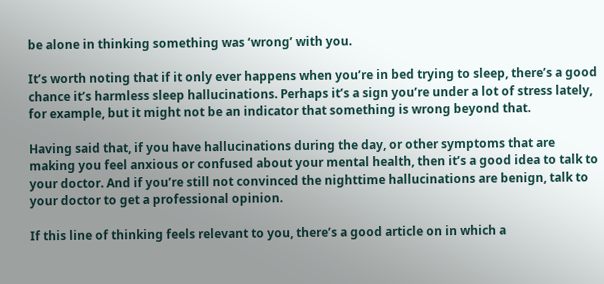be alone in thinking something was ‘wrong’ with you.

It’s worth noting that if it only ever happens when you’re in bed trying to sleep, there’s a good chance it’s harmless sleep hallucinations. Perhaps it’s a sign you’re under a lot of stress lately, for example, but it might not be an indicator that something is wrong beyond that.

Having said that, if you have hallucinations during the day, or other symptoms that are making you feel anxious or confused about your mental health, then it’s a good idea to talk to your doctor. And if you’re still not convinced the nighttime hallucinations are benign, talk to your doctor to get a professional opinion.

If this line of thinking feels relevant to you, there’s a good article on in which a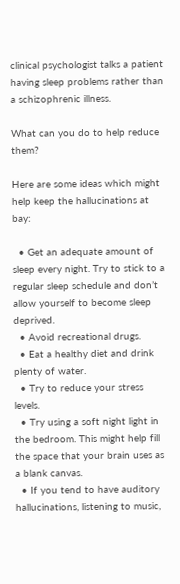clinical psychologist talks a patient having sleep problems rather than a schizophrenic illness.

What can you do to help reduce them?

Here are some ideas which might help keep the hallucinations at bay:

  • Get an adequate amount of sleep every night. Try to stick to a regular sleep schedule and don’t allow yourself to become sleep deprived.
  • Avoid recreational drugs.
  • Eat a healthy diet and drink plenty of water.
  • Try to reduce your stress levels.
  • Try using a soft night light in the bedroom. This might help fill the space that your brain uses as a blank canvas.
  • If you tend to have auditory hallucinations, listening to music,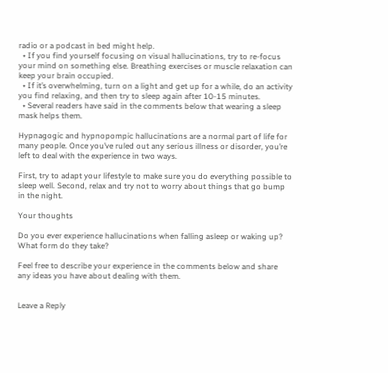radio or a podcast in bed might help.
  • If you find yourself focusing on visual hallucinations, try to re-focus your mind on something else. Breathing exercises or muscle relaxation can keep your brain occupied.
  • If it’s overwhelming, turn on a light and get up for a while, do an activity you find relaxing, and then try to sleep again after 10-15 minutes.
  • Several readers have said in the comments below that wearing a sleep mask helps them.

Hypnagogic and hypnopompic hallucinations are a normal part of life for many people. Once you’ve ruled out any serious illness or disorder, you’re left to deal with the experience in two ways.

First, try to adapt your lifestyle to make sure you do everything possible to sleep well. Second, relax and try not to worry about things that go bump in the night.

Your thoughts

Do you ever experience hallucinations when falling asleep or waking up? What form do they take?

Feel free to describe your experience in the comments below and share any ideas you have about dealing with them.


Leave a Reply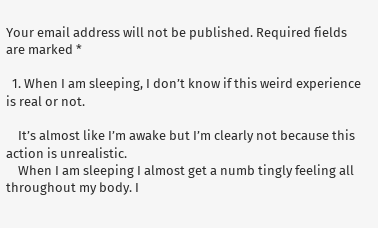Your email address will not be published. Required fields are marked *

  1. When I am sleeping, I don’t know if this weird experience is real or not.

    It’s almost like I’m awake but I’m clearly not because this action is unrealistic.
    When I am sleeping I almost get a numb tingly feeling all throughout my body. I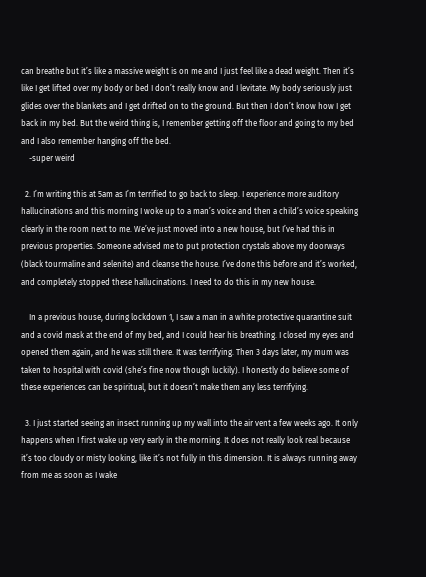can breathe but it’s like a massive weight is on me and I just feel like a dead weight. Then it’s like I get lifted over my body or bed I don’t really know and I levitate. My body seriously just glides over the blankets and I get drifted on to the ground. But then I don’t know how I get back in my bed. But the weird thing is, I remember getting off the floor and going to my bed and I also remember hanging off the bed.
    -super weird

  2. I’m writing this at 5am as I’m terrified to go back to sleep. I experience more auditory hallucinations and this morning I woke up to a man’s voice and then a child’s voice speaking clearly in the room next to me. We’ve just moved into a new house, but I’ve had this in previous properties. Someone advised me to put protection crystals above my doorways (black tourmaline and selenite) and cleanse the house. I’ve done this before and it’s worked, and completely stopped these hallucinations. I need to do this in my new house.

    In a previous house, during lockdown 1, I saw a man in a white protective quarantine suit and a covid mask at the end of my bed, and I could hear his breathing. I closed my eyes and opened them again, and he was still there. It was terrifying. Then 3 days later, my mum was taken to hospital with covid (she’s fine now though luckily). I honestly do believe some of these experiences can be spiritual, but it doesn’t make them any less terrifying.

  3. I just started seeing an insect running up my wall into the air vent a few weeks ago. It only happens when I first wake up very early in the morning. It does not really look real because it’s too cloudy or misty looking, like it’s not fully in this dimension. It is always running away from me as soon as I wake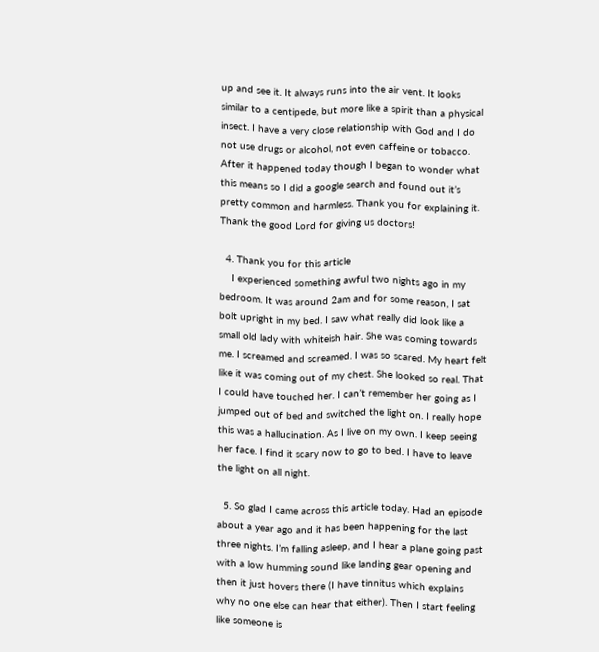up and see it. It always runs into the air vent. It looks similar to a centipede, but more like a spirit than a physical insect. I have a very close relationship with God and I do not use drugs or alcohol, not even caffeine or tobacco. After it happened today though I began to wonder what this means so I did a google search and found out it’s pretty common and harmless. Thank you for explaining it. Thank the good Lord for giving us doctors!

  4. Thank you for this article
    I experienced something awful two nights ago in my bedroom. It was around 2am and for some reason, I sat bolt upright in my bed. I saw what really did look like a small old lady with whiteish hair. She was coming towards me. I screamed and screamed. I was so scared. My heart felt like it was coming out of my chest. She looked so real. That I could have touched her. I can’t remember her going as I jumped out of bed and switched the light on. I really hope this was a hallucination. As I live on my own. I keep seeing her face. I find it scary now to go to bed. I have to leave the light on all night.

  5. So glad I came across this article today. Had an episode about a year ago and it has been happening for the last three nights. I’m falling asleep, and I hear a plane going past with a low humming sound like landing gear opening and then it just hovers there (I have tinnitus which explains why no one else can hear that either). Then I start feeling like someone is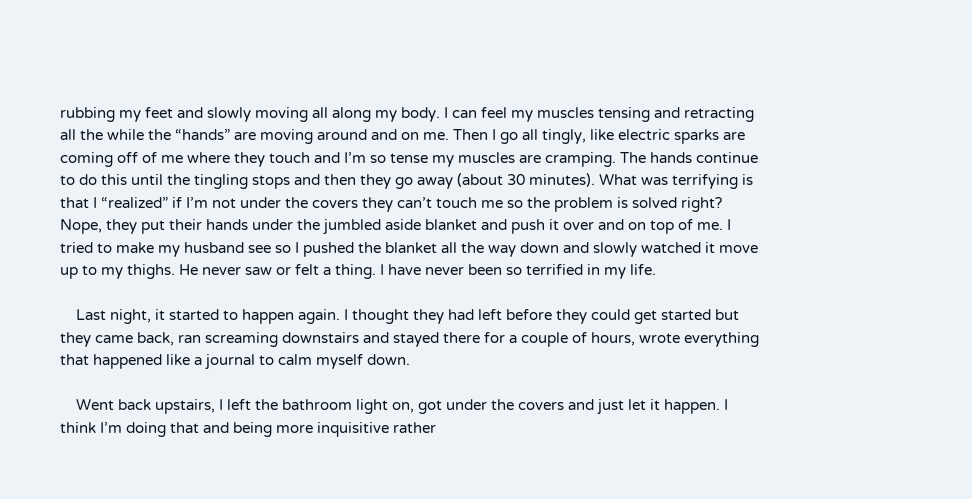rubbing my feet and slowly moving all along my body. I can feel my muscles tensing and retracting all the while the “hands” are moving around and on me. Then I go all tingly, like electric sparks are coming off of me where they touch and I’m so tense my muscles are cramping. The hands continue to do this until the tingling stops and then they go away (about 30 minutes). What was terrifying is that I “realized” if I’m not under the covers they can’t touch me so the problem is solved right? Nope, they put their hands under the jumbled aside blanket and push it over and on top of me. I tried to make my husband see so I pushed the blanket all the way down and slowly watched it move up to my thighs. He never saw or felt a thing. I have never been so terrified in my life.

    Last night, it started to happen again. I thought they had left before they could get started but they came back, ran screaming downstairs and stayed there for a couple of hours, wrote everything that happened like a journal to calm myself down.

    Went back upstairs, I left the bathroom light on, got under the covers and just let it happen. I think I’m doing that and being more inquisitive rather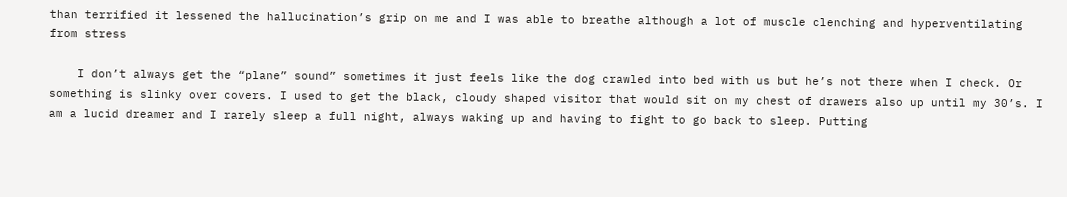than terrified it lessened the hallucination’s grip on me and I was able to breathe although a lot of muscle clenching and hyperventilating from stress

    I don’t always get the “plane” sound” sometimes it just feels like the dog crawled into bed with us but he’s not there when I check. Or something is slinky over covers. I used to get the black, cloudy shaped visitor that would sit on my chest of drawers also up until my 30’s. I am a lucid dreamer and I rarely sleep a full night, always waking up and having to fight to go back to sleep. Putting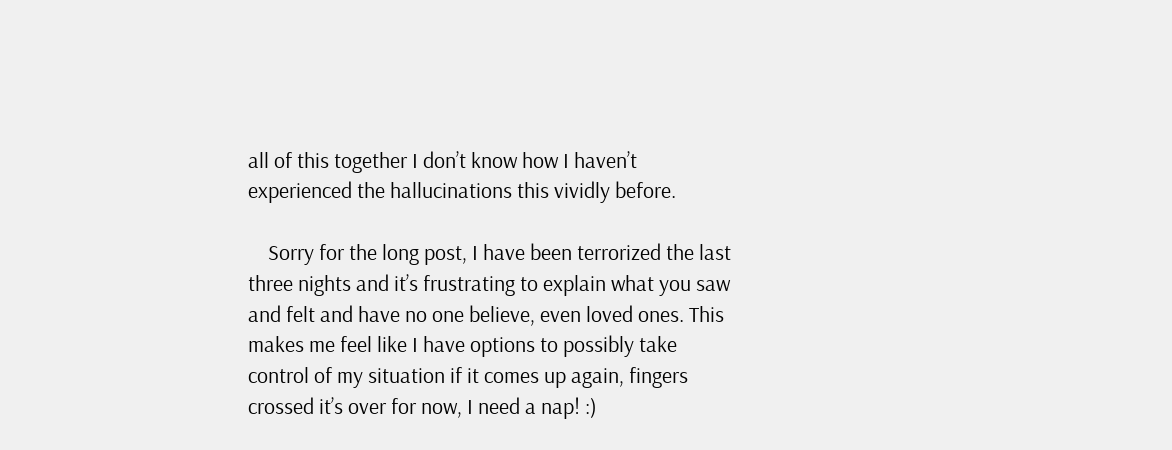all of this together I don’t know how I haven’t experienced the hallucinations this vividly before.

    Sorry for the long post, I have been terrorized the last three nights and it’s frustrating to explain what you saw and felt and have no one believe, even loved ones. This makes me feel like I have options to possibly take control of my situation if it comes up again, fingers crossed it’s over for now, I need a nap! :)